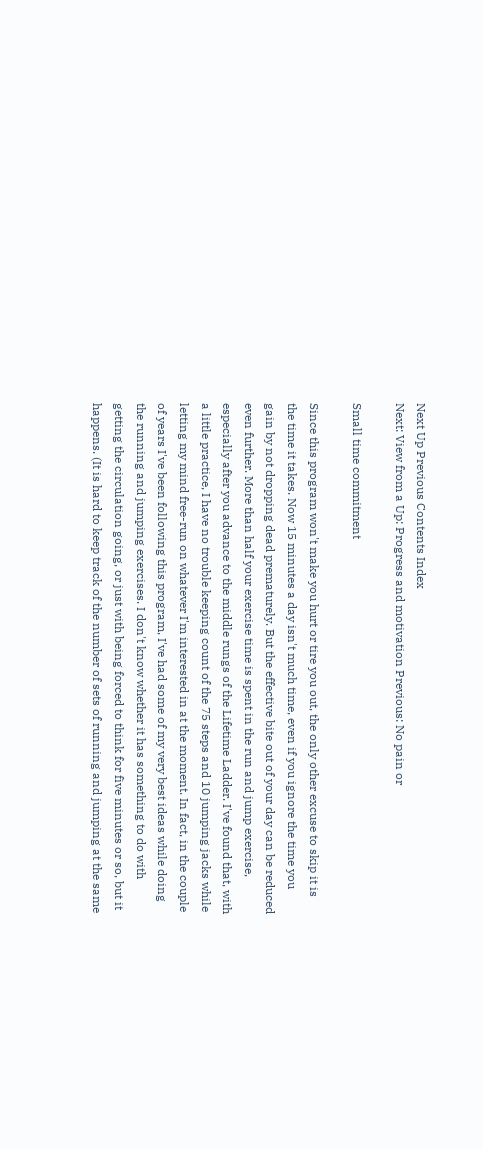Next Up Previous Contents Index
Next: View from a Up: Progress and motivation Previous: No pain or

Small time commitment

Since this program won't make you hurt or tire you out, the only other excuse to skip it is the time it takes. Now 15 minutes a day isn't much time, even if you ignore the time you gain by not dropping dead prematurely. But the effective bite out of your day can be reduced even further. More than half your exercise time is spent in the run and jump exercise, especially after you advance to the middle rungs of the Lifetime Ladder. I've found that, with a little practice, I have no trouble keeping count of the 75 steps and 10 jumping jacks while letting my mind free-run on whatever I'm interested in at the moment. In fact, in the couple of years I've been following this program, I've had some of my very best ideas while doing the running and jumping exercises. I don't know whether it has something to do with getting the circulation going, or just with being forced to think for five minutes or so, but it happens. (It is hard to keep track of the number of sets of running and jumping at the same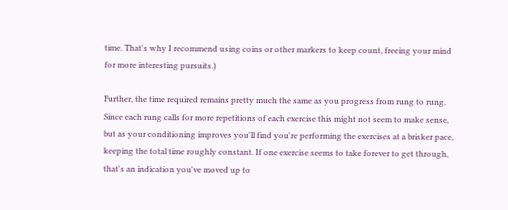time. That's why I recommend using coins or other markers to keep count, freeing your mind for more interesting pursuits.)

Further, the time required remains pretty much the same as you progress from rung to rung. Since each rung calls for more repetitions of each exercise this might not seem to make sense, but as your conditioning improves you'll find you're performing the exercises at a brisker pace, keeping the total time roughly constant. If one exercise seems to take forever to get through, that's an indication you've moved up to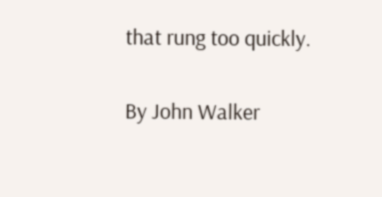that rung too quickly.

By John Walker